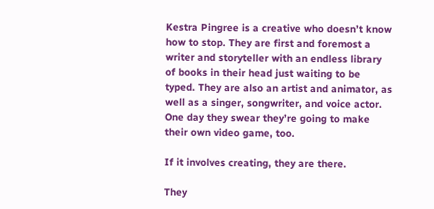Kestra Pingree is a creative who doesn’t know how to stop. They are first and foremost a writer and storyteller with an endless library of books in their head just waiting to be typed. They are also an artist and animator, as well as a singer, songwriter, and voice actor. One day they swear they’re going to make their own video game, too.

If it involves creating, they are there.

They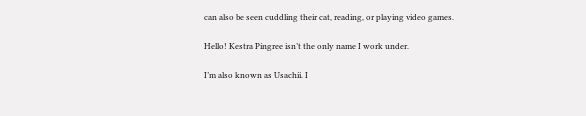can also be seen cuddling their cat, reading, or playing video games.

Hello! Kestra Pingree isn’t the only name I work under.

I’m also known as Usachii. I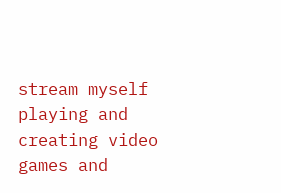stream myself playing and creating video games and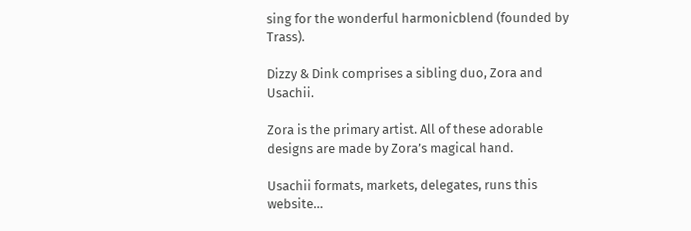sing for the wonderful harmonicblend (founded by Trass).

Dizzy & Dink comprises a sibling duo, Zora and Usachii.

Zora is the primary artist. All of these adorable designs are made by Zora’s magical hand.

Usachii formats, markets, delegates, runs this website…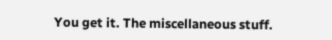You get it. The miscellaneous stuff.